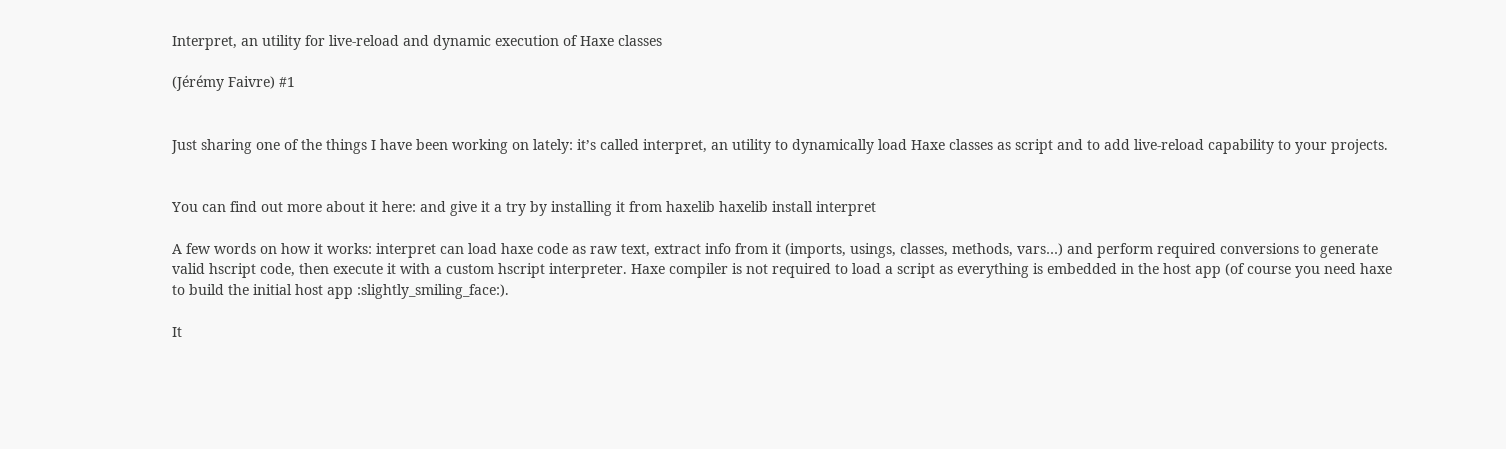Interpret, an utility for live-reload and dynamic execution of Haxe classes

(Jérémy Faivre) #1


Just sharing one of the things I have been working on lately: it’s called interpret, an utility to dynamically load Haxe classes as script and to add live-reload capability to your projects.


You can find out more about it here: and give it a try by installing it from haxelib haxelib install interpret

A few words on how it works: interpret can load haxe code as raw text, extract info from it (imports, usings, classes, methods, vars…) and perform required conversions to generate valid hscript code, then execute it with a custom hscript interpreter. Haxe compiler is not required to load a script as everything is embedded in the host app (of course you need haxe to build the initial host app :slightly_smiling_face:).

It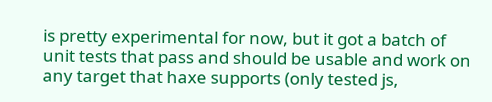is pretty experimental for now, but it got a batch of unit tests that pass and should be usable and work on any target that haxe supports (only tested js,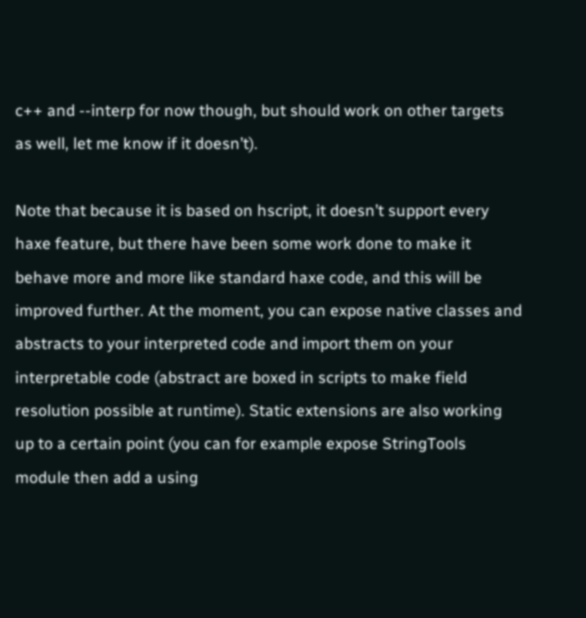c++ and --interp for now though, but should work on other targets as well, let me know if it doesn’t).

Note that because it is based on hscript, it doesn’t support every haxe feature, but there have been some work done to make it behave more and more like standard haxe code, and this will be improved further. At the moment, you can expose native classes and abstracts to your interpreted code and import them on your interpretable code (abstract are boxed in scripts to make field resolution possible at runtime). Static extensions are also working up to a certain point (you can for example expose StringTools module then add a using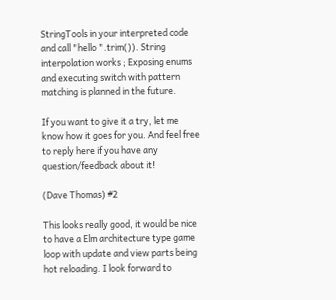StringTools in your interpreted code and call "hello ".trim()). String interpolation works ; Exposing enums and executing switch with pattern matching is planned in the future.

If you want to give it a try, let me know how it goes for you. And feel free to reply here if you have any question/feedback about it!

(Dave Thomas) #2

This looks really good, it would be nice to have a Elm architecture type game loop with update and view parts being hot reloading. I look forward to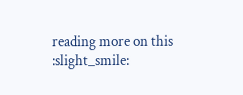reading more on this :slight_smile: